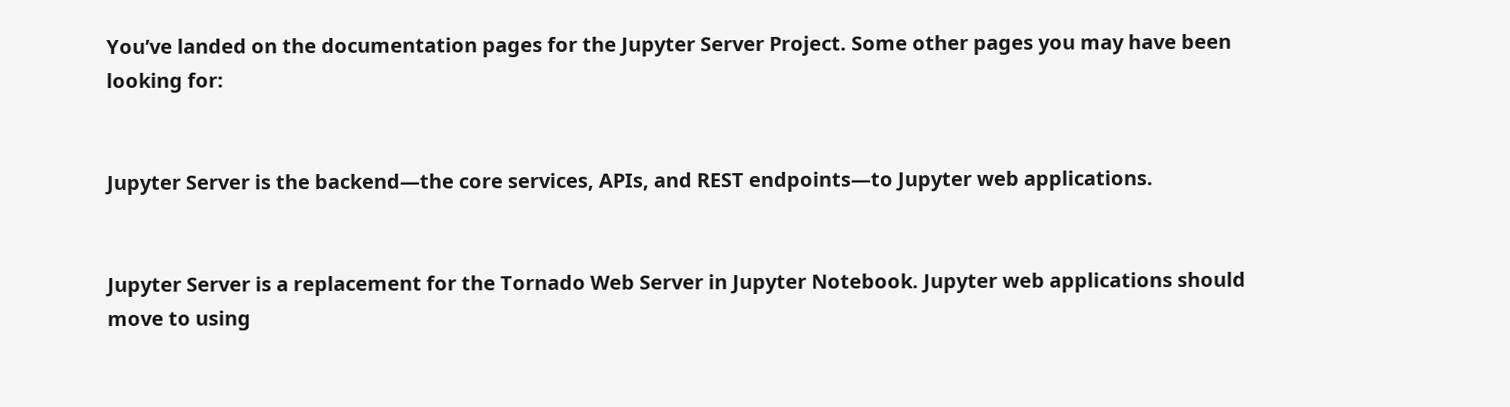You’ve landed on the documentation pages for the Jupyter Server Project. Some other pages you may have been looking for:


Jupyter Server is the backend—the core services, APIs, and REST endpoints—to Jupyter web applications.


Jupyter Server is a replacement for the Tornado Web Server in Jupyter Notebook. Jupyter web applications should move to using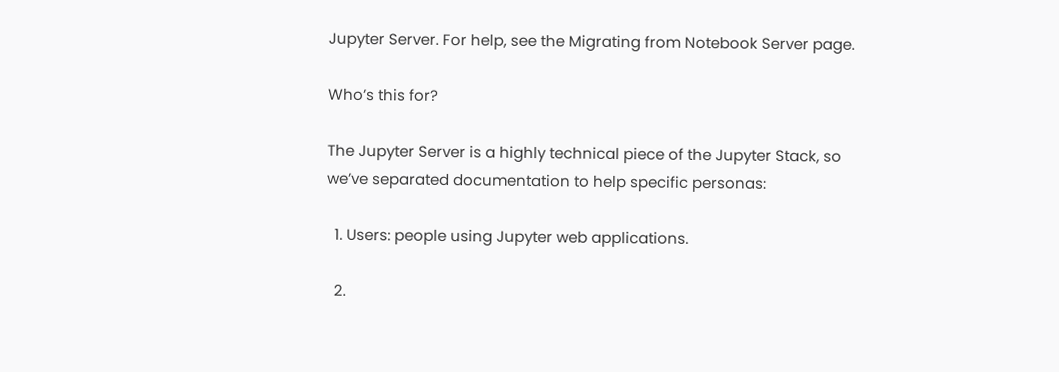Jupyter Server. For help, see the Migrating from Notebook Server page.

Who’s this for?

The Jupyter Server is a highly technical piece of the Jupyter Stack, so we’ve separated documentation to help specific personas:

  1. Users: people using Jupyter web applications.

  2.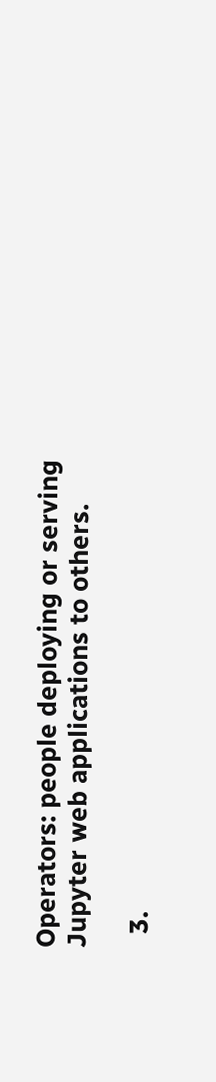Operators: people deploying or serving Jupyter web applications to others.

  3.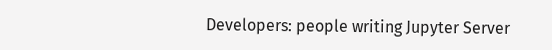Developers: people writing Jupyter Server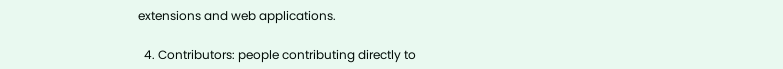extensions and web applications.

  4. Contributors: people contributing directly to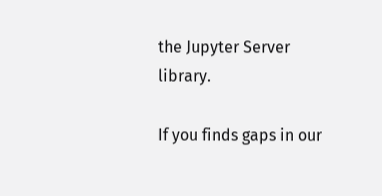the Jupyter Server library.

If you finds gaps in our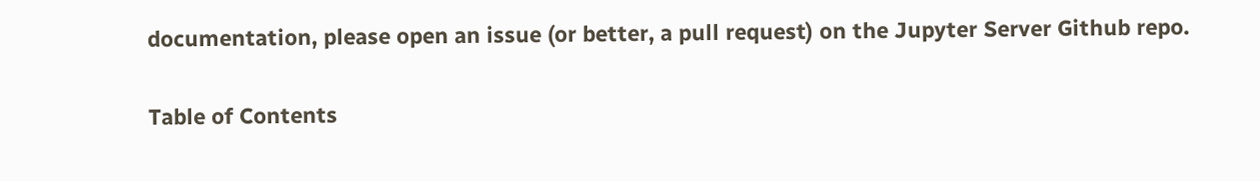documentation, please open an issue (or better, a pull request) on the Jupyter Server Github repo.

Table of Contents